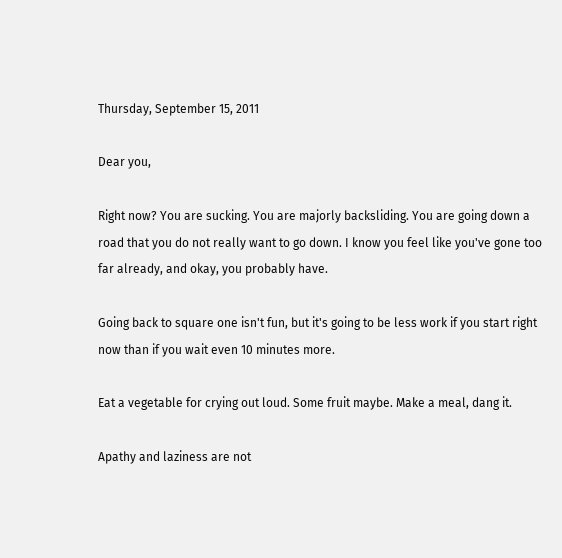Thursday, September 15, 2011

Dear you,

Right now? You are sucking. You are majorly backsliding. You are going down a road that you do not really want to go down. I know you feel like you've gone too far already, and okay, you probably have.

Going back to square one isn't fun, but it's going to be less work if you start right now than if you wait even 10 minutes more.

Eat a vegetable for crying out loud. Some fruit maybe. Make a meal, dang it.

Apathy and laziness are not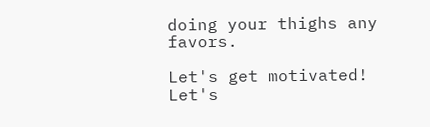doing your thighs any favors.

Let's get motivated! Let's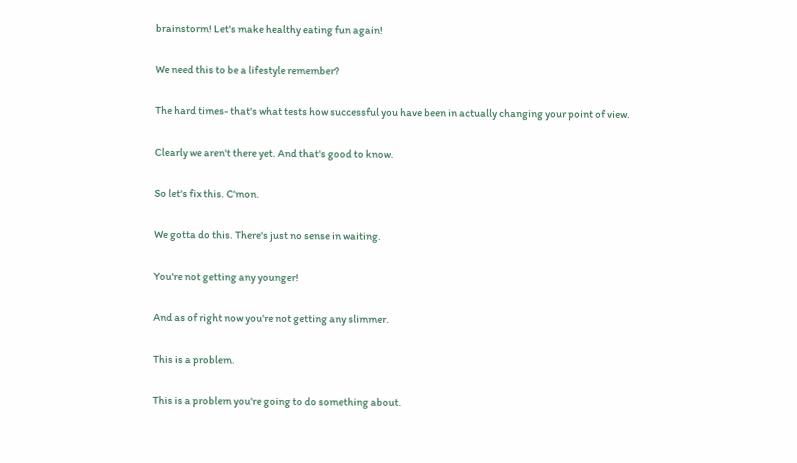brainstorm! Let's make healthy eating fun again!

We need this to be a lifestyle remember?

The hard times- that's what tests how successful you have been in actually changing your point of view.

Clearly we aren't there yet. And that's good to know.

So let's fix this. C'mon.

We gotta do this. There's just no sense in waiting.

You're not getting any younger!

And as of right now you're not getting any slimmer.

This is a problem.

This is a problem you're going to do something about.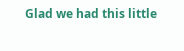Glad we had this little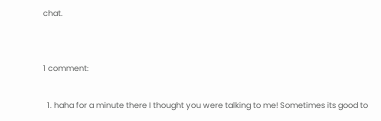chat.


1 comment:

  1. haha for a minute there I thought you were talking to me! Sometimes its good to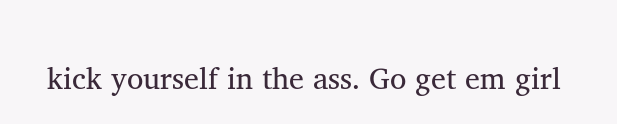kick yourself in the ass. Go get em girl